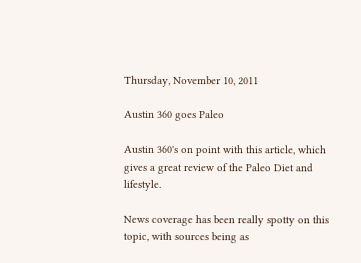Thursday, November 10, 2011

Austin 360 goes Paleo

Austin 360's on point with this article, which gives a great review of the Paleo Diet and lifestyle.

News coverage has been really spotty on this topic, with sources being as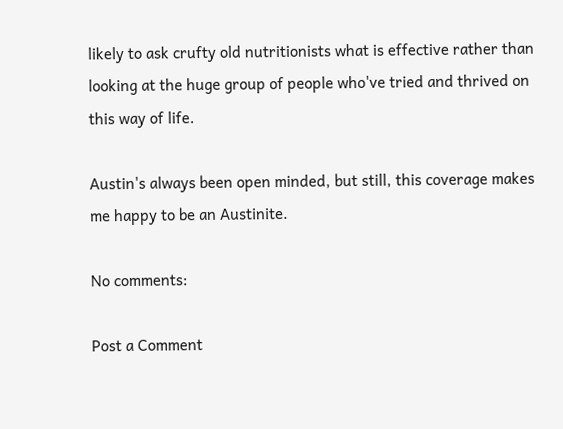likely to ask crufty old nutritionists what is effective rather than looking at the huge group of people who've tried and thrived on this way of life.

Austin's always been open minded, but still, this coverage makes me happy to be an Austinite.

No comments:

Post a Comment